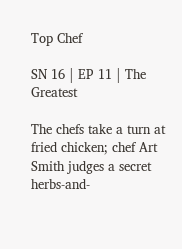Top Chef

SN 16 | EP 11 | The Greatest

The chefs take a turn at fried chicken; chef Art Smith judges a secret herbs-and-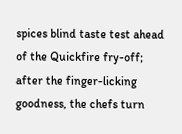spices blind taste test ahead of the Quickfire fry-off; after the finger-licking goodness, the chefs turn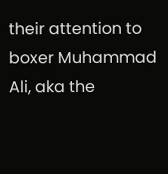their attention to boxer Muhammad Ali, aka the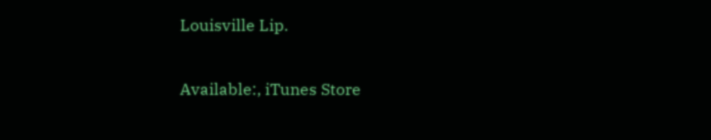Louisville Lip.

Available:, iTunes Store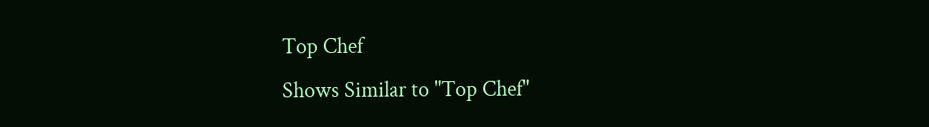Top Chef
Shows Similar to "Top Chef"